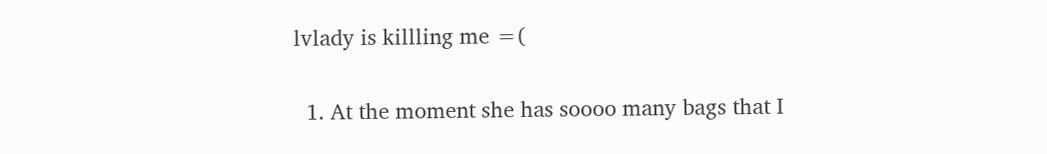lvlady is killling me =(

  1. At the moment she has soooo many bags that I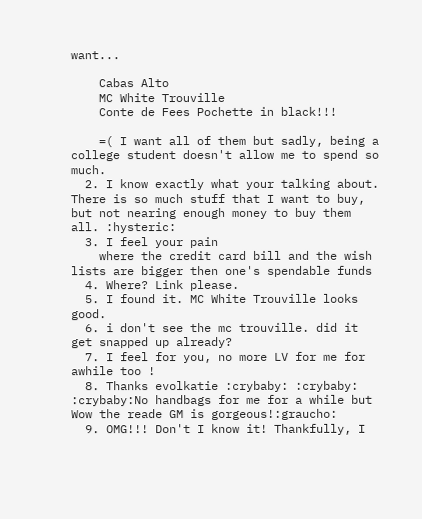want...

    Cabas Alto
    MC White Trouville
    Conte de Fees Pochette in black!!!

    =( I want all of them but sadly, being a college student doesn't allow me to spend so much.
  2. I know exactly what your talking about. There is so much stuff that I want to buy, but not nearing enough money to buy them all. :hysteric:
  3. I feel your pain
    where the credit card bill and the wish lists are bigger then one's spendable funds
  4. Where? Link please.
  5. I found it. MC White Trouville looks good.
  6. i don't see the mc trouville. did it get snapped up already?
  7. I feel for you, no more LV for me for awhile too !
  8. Thanks evolkatie :crybaby: :crybaby: :crybaby:No handbags for me for a while but Wow the reade GM is gorgeous!:graucho:
  9. OMG!!! Don't I know it! Thankfully, I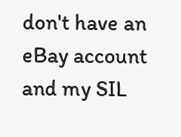don't have an eBay account and my SIL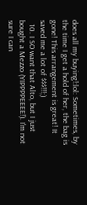does all my buying!:lol: Sometimes, by the time I get a hold of her, the bag is gone! This arrangement is great! It saved me a lot of $$$!!!;)
  10. I SO want that Alto, but I just bought a Mezzo (YIPPPPEEEE!). I'm not sure I can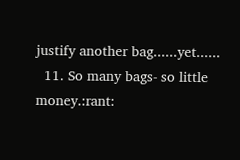justify another bag......yet......
  11. So many bags- so little money.:rant: